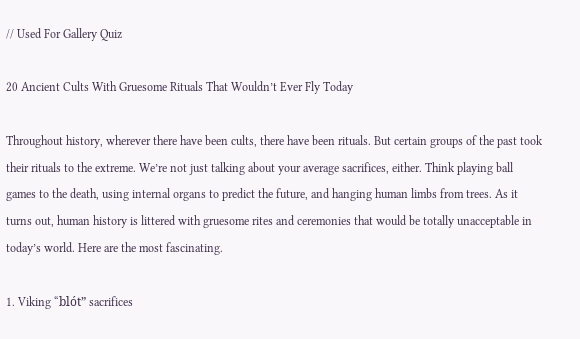// Used For Gallery Quiz

20 Ancient Cults With Gruesome Rituals That Wouldn’t Ever Fly Today

Throughout history, wherever there have been cults, there have been rituals. But certain groups of the past took their rituals to the extreme. We’re not just talking about your average sacrifices, either. Think playing ball games to the death, using internal organs to predict the future, and hanging human limbs from trees. As it turns out, human history is littered with gruesome rites and ceremonies that would be totally unacceptable in today’s world. Here are the most fascinating.

1. Viking “blót” sacrifices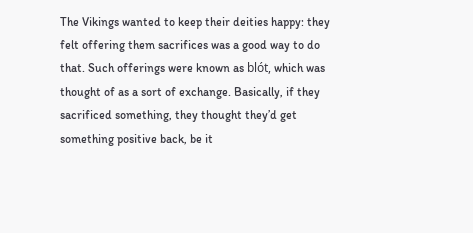The Vikings wanted to keep their deities happy: they felt offering them sacrifices was a good way to do that. Such offerings were known as blót, which was thought of as a sort of exchange. Basically, if they sacrificed something, they thought they’d get something positive back, be it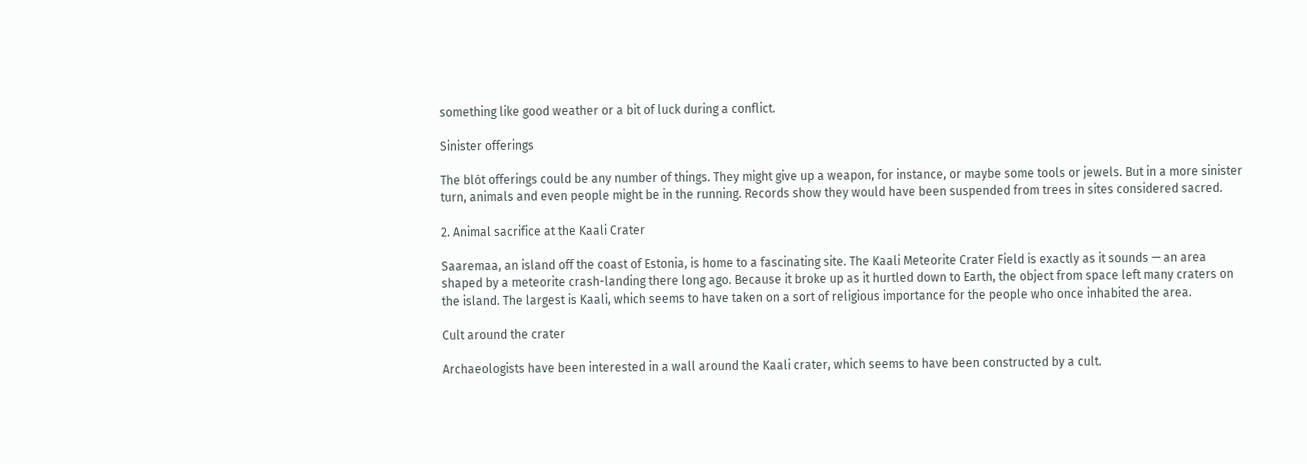something like good weather or a bit of luck during a conflict.

Sinister offerings

The blót offerings could be any number of things. They might give up a weapon, for instance, or maybe some tools or jewels. But in a more sinister turn, animals and even people might be in the running. Records show they would have been suspended from trees in sites considered sacred.

2. Animal sacrifice at the Kaali Crater

Saaremaa, an island off the coast of Estonia, is home to a fascinating site. The Kaali Meteorite Crater Field is exactly as it sounds — an area shaped by a meteorite crash-landing there long ago. Because it broke up as it hurtled down to Earth, the object from space left many craters on the island. The largest is Kaali, which seems to have taken on a sort of religious importance for the people who once inhabited the area.

Cult around the crater

Archaeologists have been interested in a wall around the Kaali crater, which seems to have been constructed by a cult.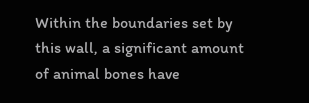Within the boundaries set by this wall, a significant amount of animal bones have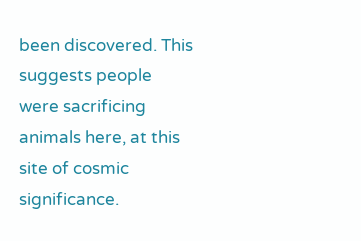been discovered. This suggests people were sacrificing animals here, at this site of cosmic significance.